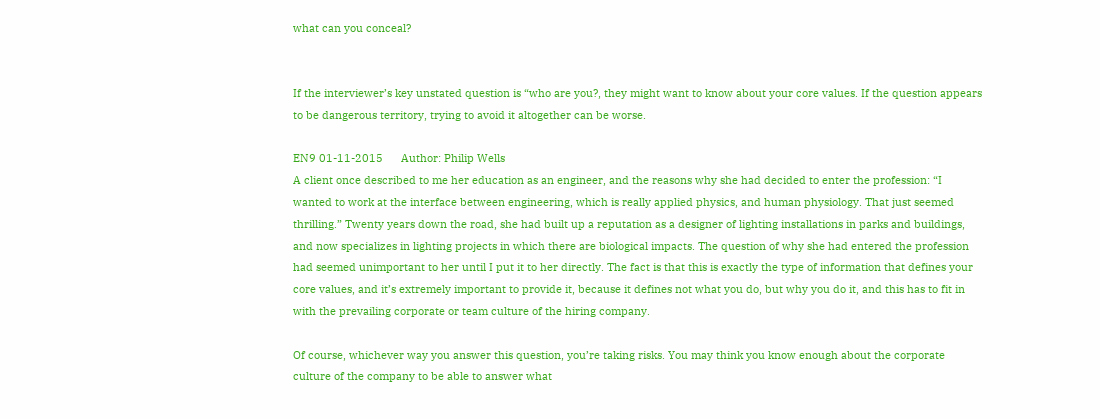what can you conceal?


If the interviewer’s key unstated question is “who are you?, they might want to know about your core values. If the question appears to be dangerous territory, trying to avoid it altogether can be worse.

EN9 01-11-2015      Author: Philip Wells
A client once described to me her education as an engineer, and the reasons why she had decided to enter the profession: “I wanted to work at the interface between engineering, which is really applied physics, and human physiology. That just seemed thrilling.” Twenty years down the road, she had built up a reputation as a designer of lighting installations in parks and buildings, and now specializes in lighting projects in which there are biological impacts. The question of why she had entered the profession had seemed unimportant to her until I put it to her directly. The fact is that this is exactly the type of information that defines your core values, and it’s extremely important to provide it, because it defines not what you do, but why you do it, and this has to fit in with the prevailing corporate or team culture of the hiring company.

Of course, whichever way you answer this question, you’re taking risks. You may think you know enough about the corporate culture of the company to be able to answer what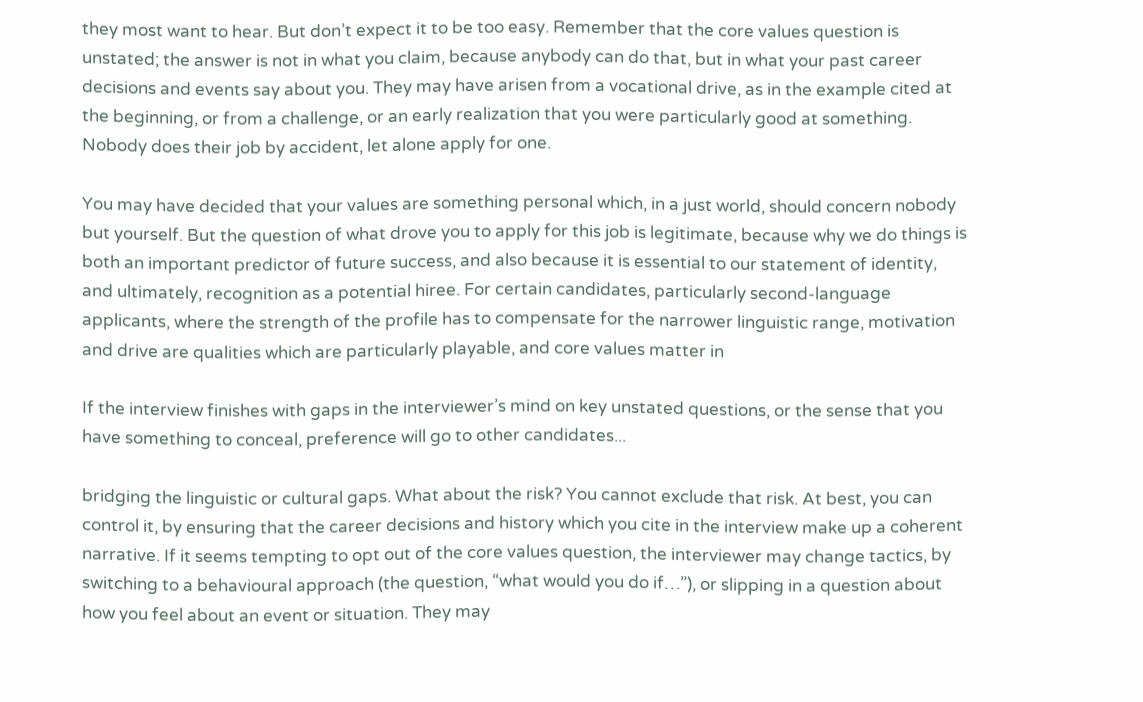they most want to hear. But don’t expect it to be too easy. Remember that the core values question is unstated; the answer is not in what you claim, because anybody can do that, but in what your past career decisions and events say about you. They may have arisen from a vocational drive, as in the example cited at the beginning, or from a challenge, or an early realization that you were particularly good at something. Nobody does their job by accident, let alone apply for one.

You may have decided that your values are something personal which, in a just world, should concern nobody but yourself. But the question of what drove you to apply for this job is legitimate, because why we do things is both an important predictor of future success, and also because it is essential to our statement of identity, and ultimately, recognition as a potential hiree. For certain candidates, particularly second-language applicants, where the strength of the profile has to compensate for the narrower linguistic range, motivation and drive are qualities which are particularly playable, and core values matter in

If the interview finishes with gaps in the interviewer’s mind on key unstated questions, or the sense that you have something to conceal, preference will go to other candidates...

bridging the linguistic or cultural gaps. What about the risk? You cannot exclude that risk. At best, you can control it, by ensuring that the career decisions and history which you cite in the interview make up a coherent narrative. If it seems tempting to opt out of the core values question, the interviewer may change tactics, by switching to a behavioural approach (the question, “what would you do if…”), or slipping in a question about how you feel about an event or situation. They may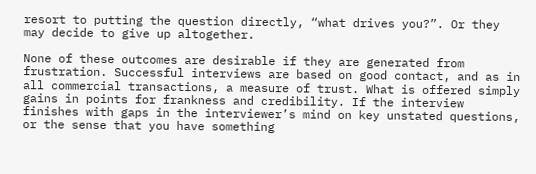resort to putting the question directly, “what drives you?”. Or they may decide to give up altogether.

None of these outcomes are desirable if they are generated from frustration. Successful interviews are based on good contact, and as in all commercial transactions, a measure of trust. What is offered simply gains in points for frankness and credibility. If the interview finishes with gaps in the interviewer’s mind on key unstated questions, or the sense that you have something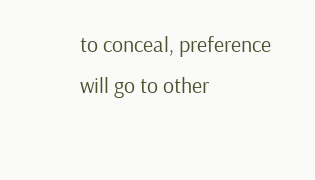to conceal, preference will go to other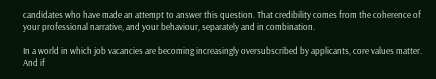candidates who have made an attempt to answer this question. That credibility comes from the coherence of your professional narrative, and your behaviour, separately and in combination.

In a world in which job vacancies are becoming increasingly oversubscribed by applicants, core values matter. And if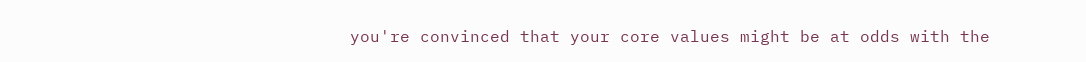you're convinced that your core values might be at odds with the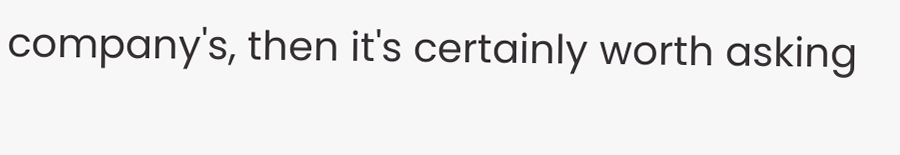company's, then it's certainly worth asking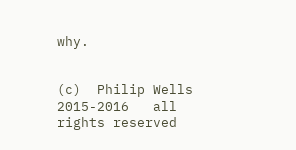why.


(c)  Philip Wells 2015-2016   all rights reserved